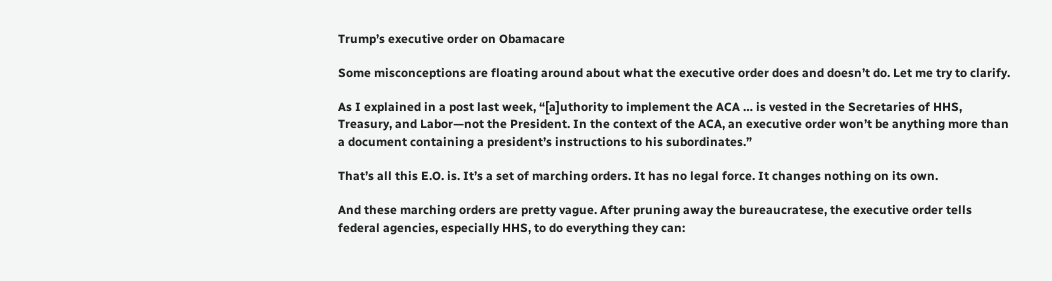Trump’s executive order on Obamacare

Some misconceptions are floating around about what the executive order does and doesn’t do. Let me try to clarify.

As I explained in a post last week, “[a]uthority to implement the ACA … is vested in the Secretaries of HHS, Treasury, and Labor—not the President. In the context of the ACA, an executive order won’t be anything more than a document containing a president’s instructions to his subordinates.”

That’s all this E.O. is. It’s a set of marching orders. It has no legal force. It changes nothing on its own.

And these marching orders are pretty vague. After pruning away the bureaucratese, the executive order tells federal agencies, especially HHS, to do everything they can: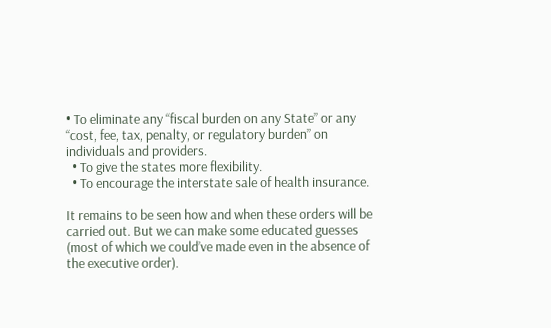• To eliminate any “fiscal burden on any State” or any “cost, fee, tax, penalty, or regulatory burden” on individuals and providers.
  • To give the states more flexibility.
  • To encourage the interstate sale of health insurance.

It remains to be seen how and when these orders will be carried out. But we can make some educated guesses (most of which we could’ve made even in the absence of the executive order).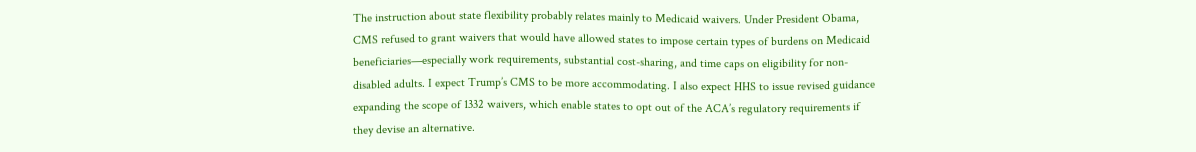The instruction about state flexibility probably relates mainly to Medicaid waivers. Under President Obama, CMS refused to grant waivers that would have allowed states to impose certain types of burdens on Medicaid beneficiaries—especially work requirements, substantial cost-sharing, and time caps on eligibility for non-disabled adults. I expect Trump’s CMS to be more accommodating. I also expect HHS to issue revised guidance expanding the scope of 1332 waivers, which enable states to opt out of the ACA’s regulatory requirements if they devise an alternative.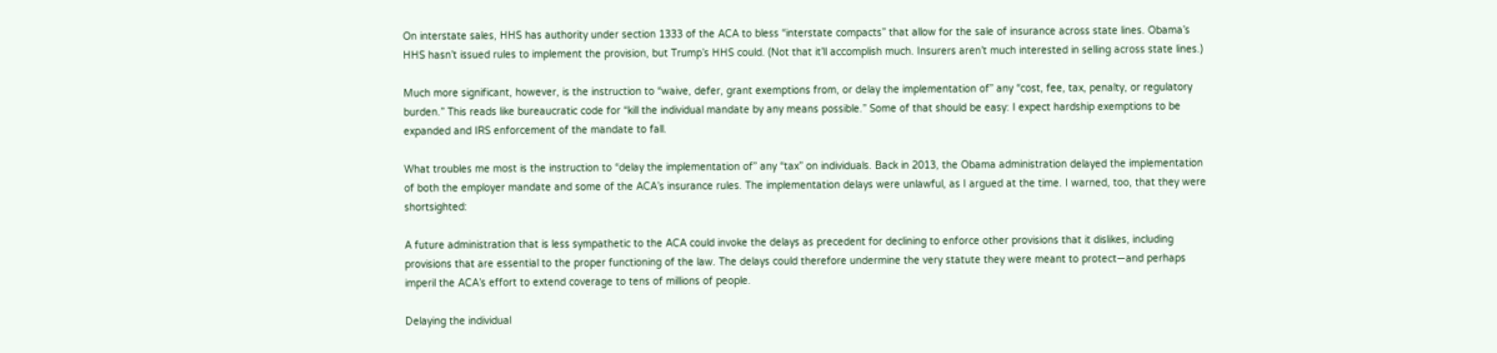On interstate sales, HHS has authority under section 1333 of the ACA to bless “interstate compacts” that allow for the sale of insurance across state lines. Obama’s HHS hasn’t issued rules to implement the provision, but Trump’s HHS could. (Not that it’ll accomplish much. Insurers aren’t much interested in selling across state lines.)

Much more significant, however, is the instruction to “waive, defer, grant exemptions from, or delay the implementation of” any “cost, fee, tax, penalty, or regulatory burden.” This reads like bureaucratic code for “kill the individual mandate by any means possible.” Some of that should be easy: I expect hardship exemptions to be expanded and IRS enforcement of the mandate to fall.

What troubles me most is the instruction to “delay the implementation of” any “tax” on individuals. Back in 2013, the Obama administration delayed the implementation of both the employer mandate and some of the ACA’s insurance rules. The implementation delays were unlawful, as I argued at the time. I warned, too, that they were shortsighted:

A future administration that is less sympathetic to the ACA could invoke the delays as precedent for declining to enforce other provisions that it dislikes, including provisions that are essential to the proper functioning of the law. The delays could therefore undermine the very statute they were meant to protect—and perhaps imperil the ACA’s effort to extend coverage to tens of millions of people.

Delaying the individual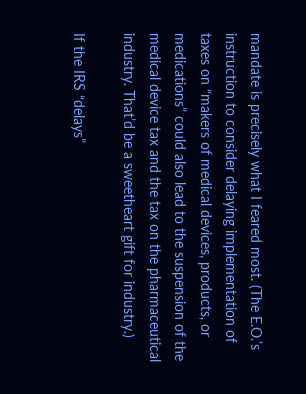mandate is precisely what I feared most. (The E.O.’s instruction to consider delaying implementation of taxes on “makers of medical devices, products, or medications” could also lead to the suspension of the medical device tax and the tax on the pharmaceutical industry. That’d be a sweetheart gift for industry.)

If the IRS “delays”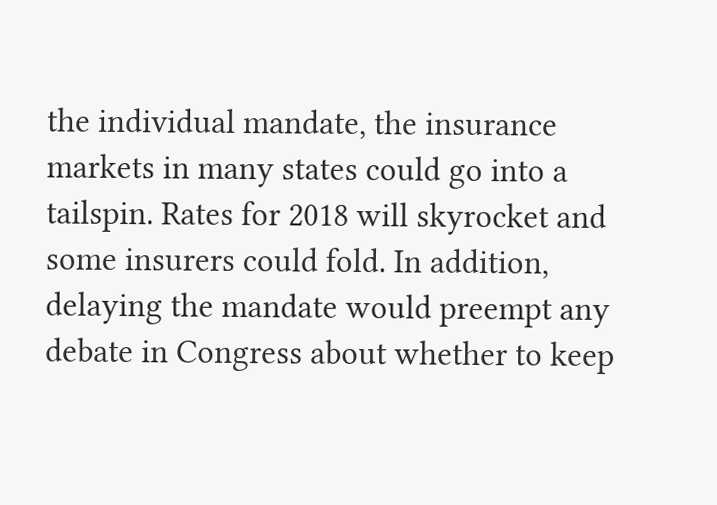the individual mandate, the insurance markets in many states could go into a tailspin. Rates for 2018 will skyrocket and some insurers could fold. In addition, delaying the mandate would preempt any debate in Congress about whether to keep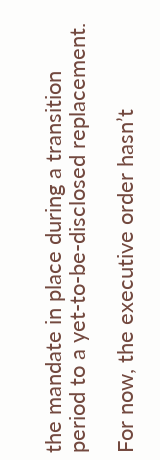the mandate in place during a transition period to a yet-to-be-disclosed replacement.

For now, the executive order hasn’t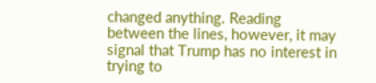changed anything. Reading between the lines, however, it may signal that Trump has no interest in trying to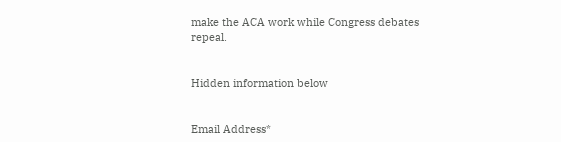make the ACA work while Congress debates repeal.


Hidden information below


Email Address*